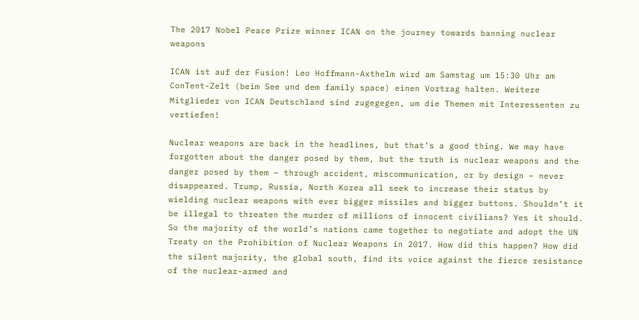The 2017 Nobel Peace Prize winner ICAN on the journey towards banning nuclear weapons

ICAN ist auf der Fusion! Leo Hoffmann-Axthelm wird am Samstag um 15:30 Uhr am ConTent-Zelt (beim See und dem family space) einen Vortrag halten. Weitere Mitglieder von ICAN Deutschland sind zugegegen, um die Themen mit Interessenten zu vertiefen!

Nuclear weapons are back in the headlines, but that’s a good thing. We may have forgotten about the danger posed by them, but the truth is nuclear weapons and the danger posed by them – through accident, miscommunication, or by design – never disappeared. Trump, Russia, North Korea all seek to increase their status by wielding nuclear weapons with ever bigger missiles and bigger buttons. Shouldn’t it be illegal to threaten the murder of millions of innocent civilians? Yes it should. So the majority of the world’s nations came together to negotiate and adopt the UN Treaty on the Prohibition of Nuclear Weapons in 2017. How did this happen? How did the silent majority, the global south, find its voice against the fierce resistance of the nuclear-armed and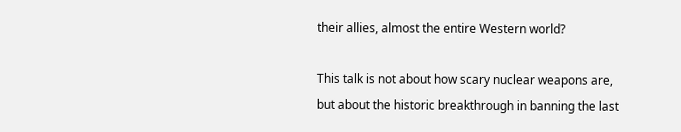their allies, almost the entire Western world?

This talk is not about how scary nuclear weapons are, but about the historic breakthrough in banning the last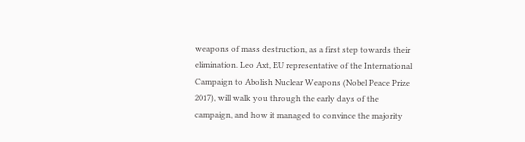weapons of mass destruction, as a first step towards their elimination. Leo Axt, EU representative of the International Campaign to Abolish Nuclear Weapons (Nobel Peace Prize 2017), will walk you through the early days of the campaign, and how it managed to convince the majority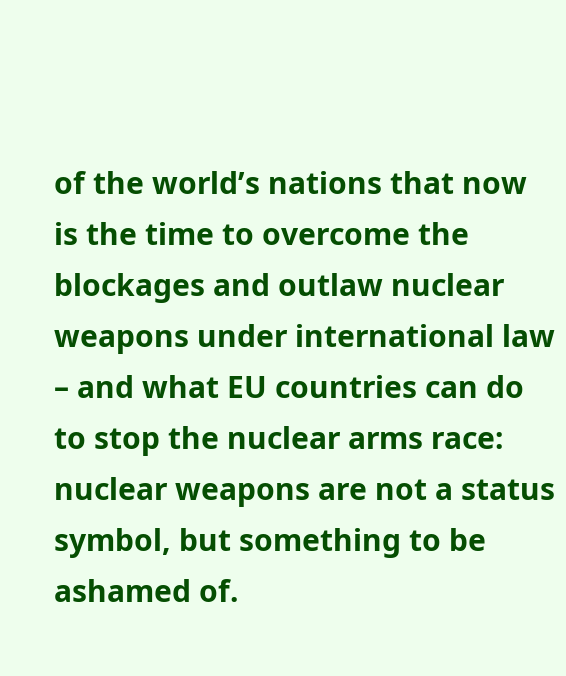of the world’s nations that now is the time to overcome the blockages and outlaw nuclear weapons under international law – and what EU countries can do to stop the nuclear arms race: nuclear weapons are not a status symbol, but something to be ashamed of.